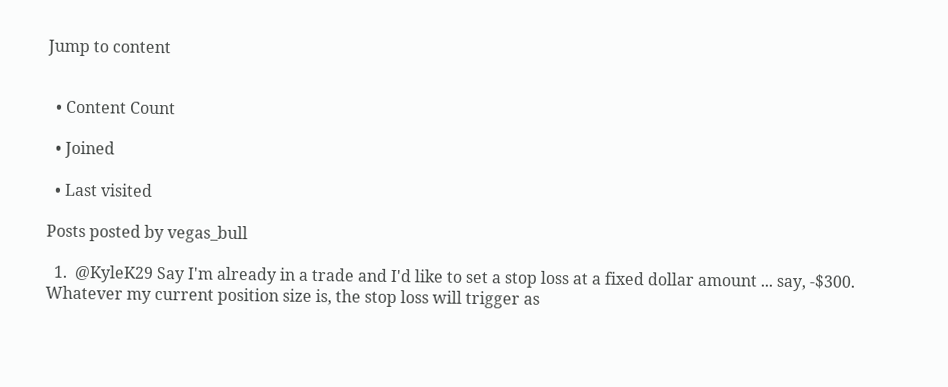Jump to content


  • Content Count

  • Joined

  • Last visited

Posts posted by vegas_bull

  1.  @KyleK29 Say I'm already in a trade and I'd like to set a stop loss at a fixed dollar amount ... say, -$300.  Whatever my current position size is, the stop loss will trigger as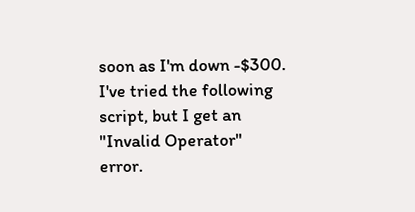soon as I'm down -$300.  I've tried the following script, but I get an "Invalid Operator" error.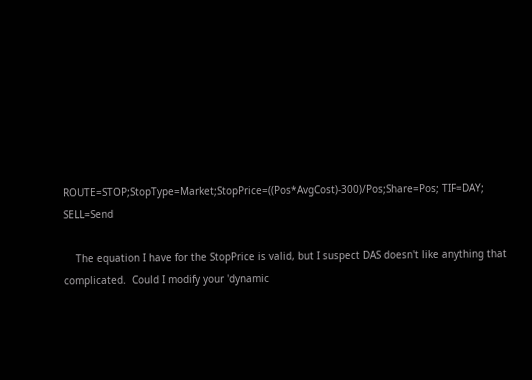ROUTE=STOP;StopType=Market;StopPrice=((Pos*AvgCost)-300)/Pos;Share=Pos; TIF=DAY; SELL=Send

    The equation I have for the StopPrice is valid, but I suspect DAS doesn't like anything that complicated.  Could I modify your 'dynamic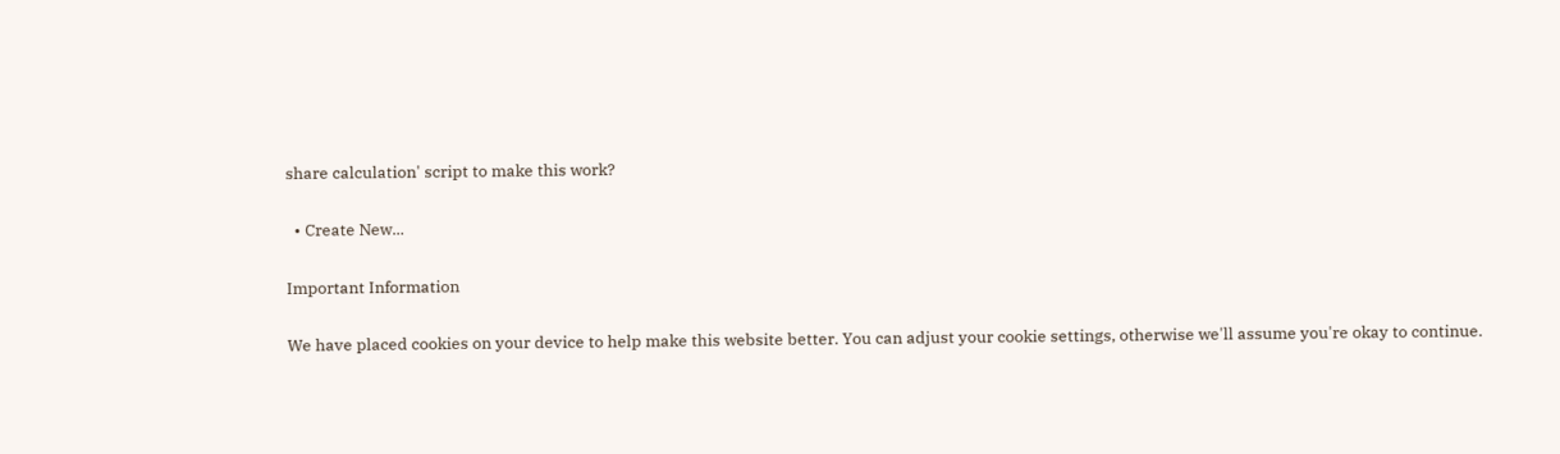share calculation' script to make this work?

  • Create New...

Important Information

We have placed cookies on your device to help make this website better. You can adjust your cookie settings, otherwise we'll assume you're okay to continue.